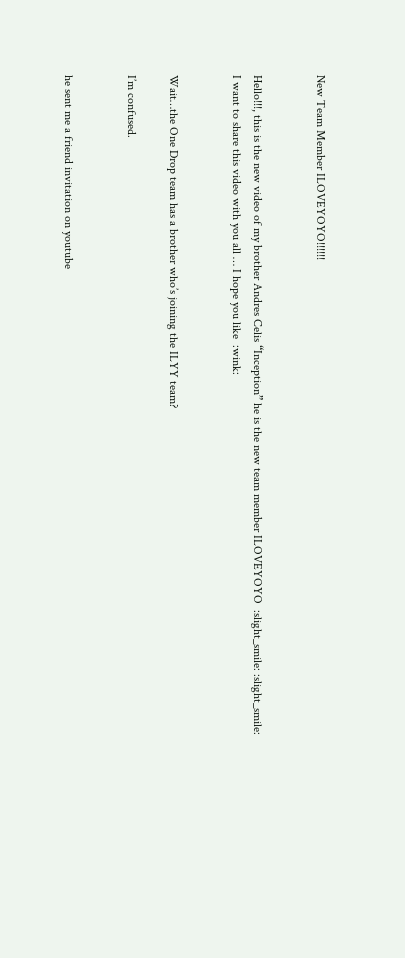New Team Member ILOVEYOYO!!!!!!


Hello!!!, this is the new video of my brother Andres Celis “Inception” he is the new team member ILOVEYOYO  :slight_smile: :slight_smile:
I want to share this video with you all … I hope you like  :wink:


Wait…the One Drop team has a brother who’s joining the ILYY team?

I’m confused.


he sent me a friend invitation on youtube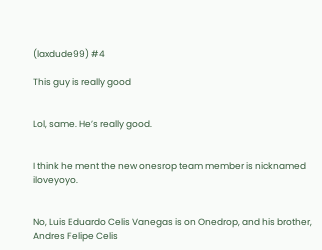(laxdude99) #4

This guy is really good


Lol, same. He’s really good.


I think he ment the new onesrop team member is nicknamed iloveyoyo.


No, Luis Eduardo Celis Vanegas is on Onedrop, and his brother, Andres Felipe Celis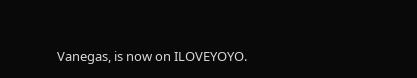Vanegas, is now on ILOVEYOYO.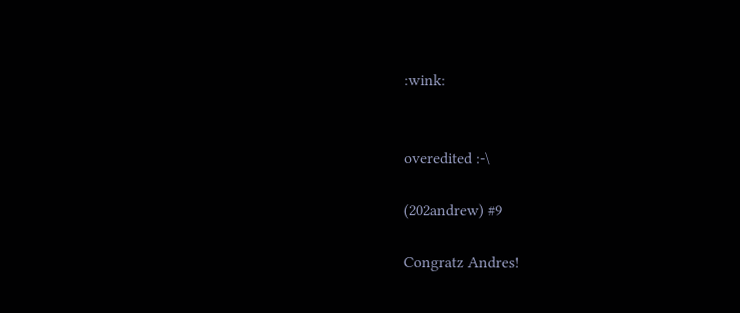:wink:


overedited :-\

(202andrew) #9

Congratz Andres!